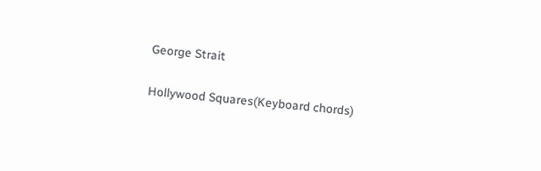George Strait

Hollywood Squares(Keyboard chords)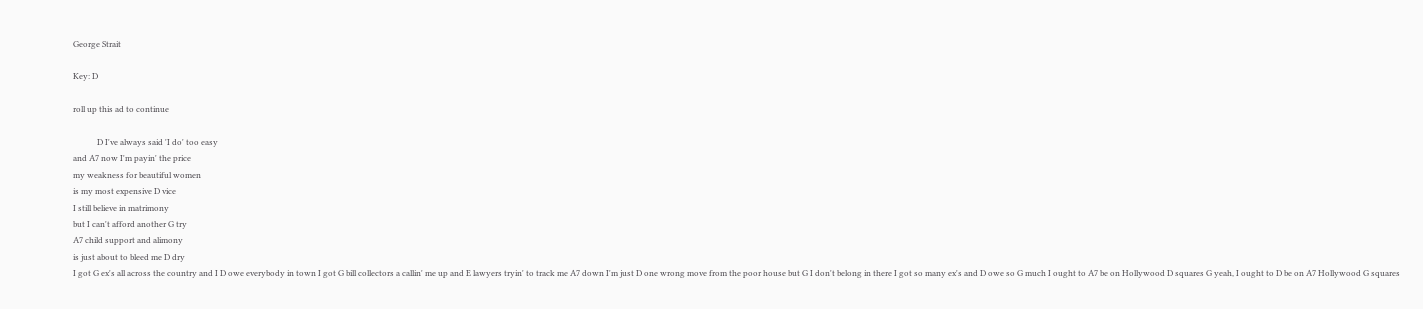George Strait

Key: D

roll up this ad to continue

            D I've always said 'I do' too easy
and A7 now I'm payin' the price
my weakness for beautiful women
is my most expensive D vice
I still believe in matrimony
but I can't afford another G try
A7 child support and alimony
is just about to bleed me D dry
I got G ex's all across the country and I D owe everybody in town I got G bill collectors a callin' me up and E lawyers tryin' to track me A7 down I'm just D one wrong move from the poor house but G I don't belong in there I got so many ex's and D owe so G much I ought to A7 be on Hollywood D squares G yeah, I ought to D be on A7 Hollywood G squares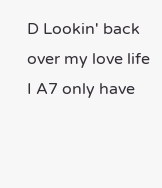D Lookin' back over my love life I A7 only have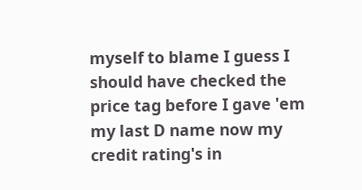myself to blame I guess I should have checked the price tag before I gave 'em my last D name now my credit rating's in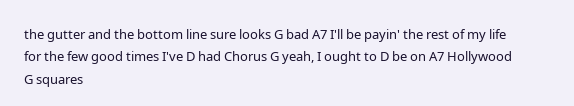the gutter and the bottom line sure looks G bad A7 I'll be payin' the rest of my life for the few good times I've D had Chorus G yeah, I ought to D be on A7 Hollywood G squares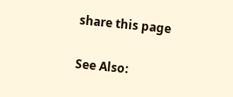share this page

See Also: